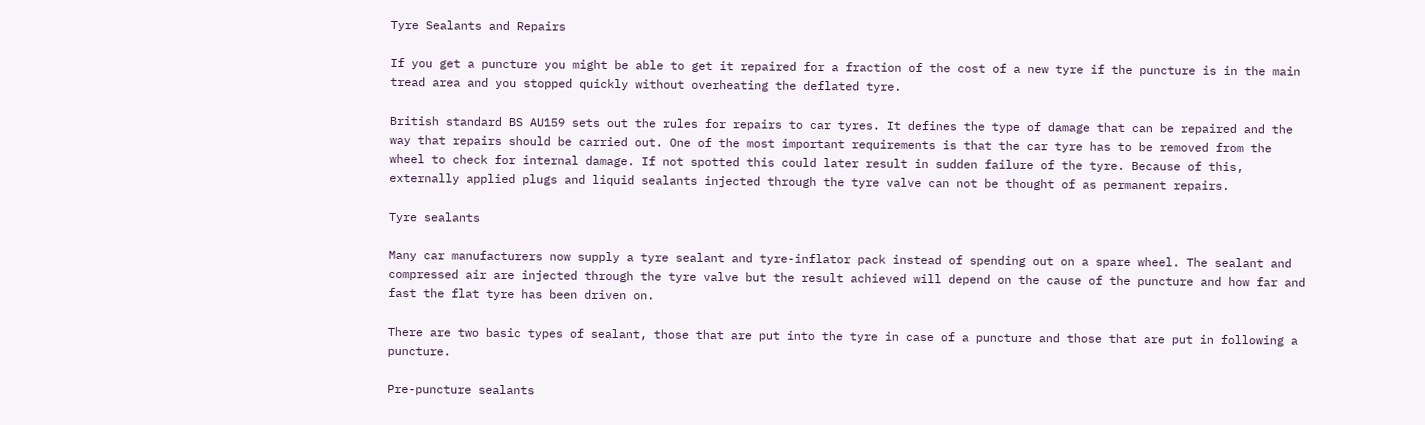Tyre Sealants and Repairs

If you get a puncture you might be able to get it repaired for a fraction of the cost of a new tyre if the puncture is in the main tread area and you stopped quickly without overheating the deflated tyre.

British standard BS AU159 sets out the rules for repairs to car tyres. It defines the type of damage that can be repaired and the way that repairs should be carried out. One of the most important requirements is that the car tyre has to be removed from the wheel to check for internal damage. If not spotted this could later result in sudden failure of the tyre. Because of this, externally applied plugs and liquid sealants injected through the tyre valve can not be thought of as permanent repairs.

Tyre sealants

Many car manufacturers now supply a tyre sealant and tyre-inflator pack instead of spending out on a spare wheel. The sealant and compressed air are injected through the tyre valve but the result achieved will depend on the cause of the puncture and how far and fast the flat tyre has been driven on.

There are two basic types of sealant, those that are put into the tyre in case of a puncture and those that are put in following a puncture.

Pre-puncture sealants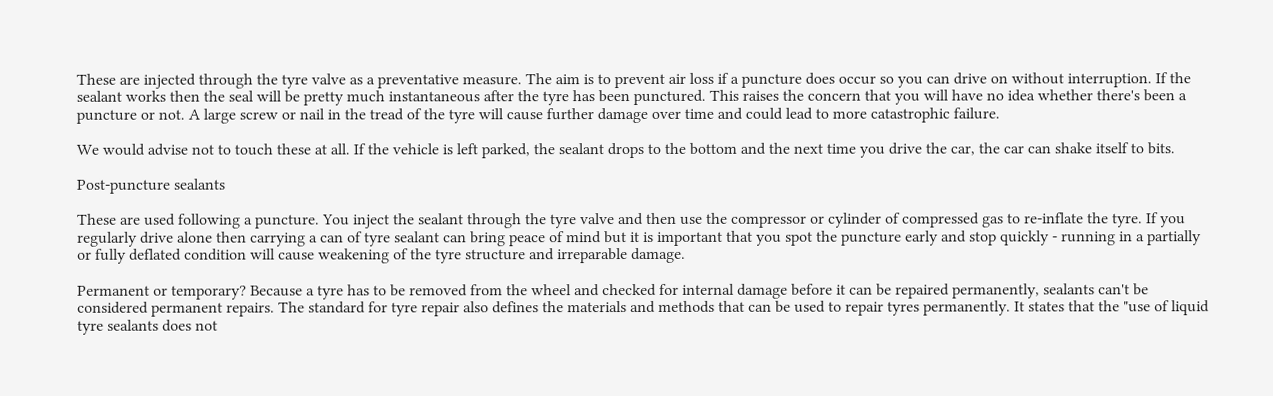These are injected through the tyre valve as a preventative measure. The aim is to prevent air loss if a puncture does occur so you can drive on without interruption. If the sealant works then the seal will be pretty much instantaneous after the tyre has been punctured. This raises the concern that you will have no idea whether there's been a puncture or not. A large screw or nail in the tread of the tyre will cause further damage over time and could lead to more catastrophic failure.

We would advise not to touch these at all. If the vehicle is left parked, the sealant drops to the bottom and the next time you drive the car, the car can shake itself to bits.

Post-puncture sealants

These are used following a puncture. You inject the sealant through the tyre valve and then use the compressor or cylinder of compressed gas to re-inflate the tyre. If you regularly drive alone then carrying a can of tyre sealant can bring peace of mind but it is important that you spot the puncture early and stop quickly - running in a partially or fully deflated condition will cause weakening of the tyre structure and irreparable damage.

Permanent or temporary? Because a tyre has to be removed from the wheel and checked for internal damage before it can be repaired permanently, sealants can't be considered permanent repairs. The standard for tyre repair also defines the materials and methods that can be used to repair tyres permanently. It states that the "use of liquid tyre sealants does not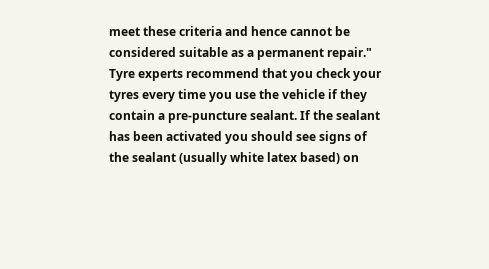meet these criteria and hence cannot be considered suitable as a permanent repair." Tyre experts recommend that you check your tyres every time you use the vehicle if they contain a pre-puncture sealant. If the sealant has been activated you should see signs of the sealant (usually white latex based) on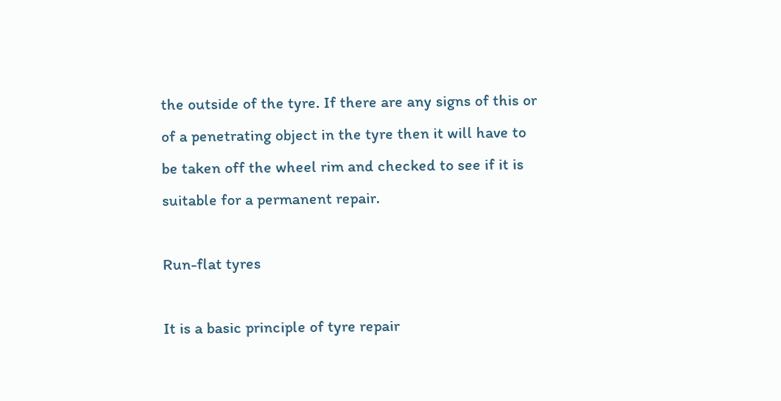the outside of the tyre. If there are any signs of this or of a penetrating object in the tyre then it will have to be taken off the wheel rim and checked to see if it is suitable for a permanent repair.

Run-flat tyres

It is a basic principle of tyre repair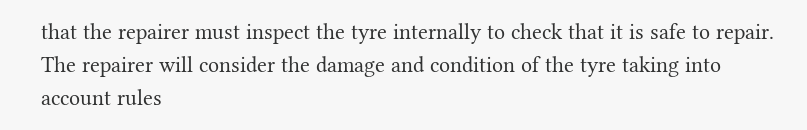that the repairer must inspect the tyre internally to check that it is safe to repair. The repairer will consider the damage and condition of the tyre taking into account rules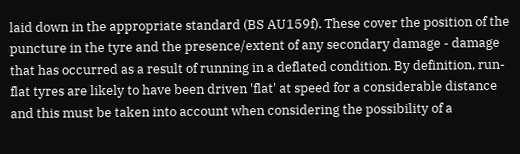laid down in the appropriate standard (BS AU159f). These cover the position of the puncture in the tyre and the presence/extent of any secondary damage - damage that has occurred as a result of running in a deflated condition. By definition, run-flat tyres are likely to have been driven 'flat' at speed for a considerable distance and this must be taken into account when considering the possibility of a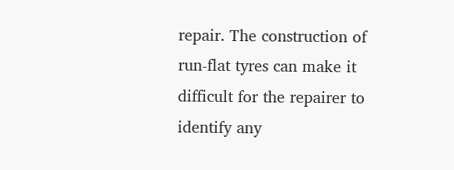repair. The construction of run-flat tyres can make it difficult for the repairer to identify any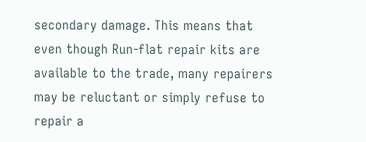secondary damage. This means that even though Run-flat repair kits are available to the trade, many repairers may be reluctant or simply refuse to repair a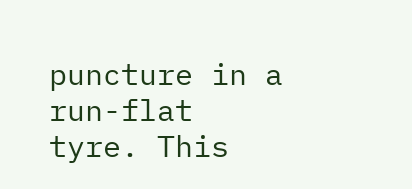puncture in a run-flat tyre. This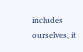includes ourselves, it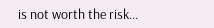is not worth the risk...